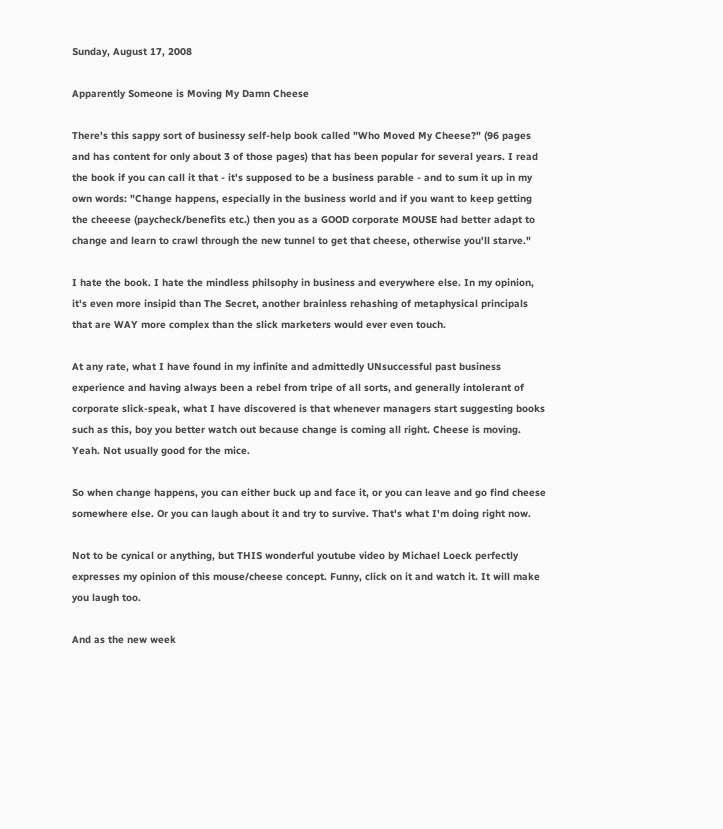Sunday, August 17, 2008

Apparently Someone is Moving My Damn Cheese

There's this sappy sort of businessy self-help book called "Who Moved My Cheese?" (96 pages and has content for only about 3 of those pages) that has been popular for several years. I read the book if you can call it that - it's supposed to be a business parable - and to sum it up in my own words: "Change happens, especially in the business world and if you want to keep getting the cheeese (paycheck/benefits etc.) then you as a GOOD corporate MOUSE had better adapt to change and learn to crawl through the new tunnel to get that cheese, otherwise you'll starve."

I hate the book. I hate the mindless philsophy in business and everywhere else. In my opinion, it's even more insipid than The Secret, another brainless rehashing of metaphysical principals that are WAY more complex than the slick marketers would ever even touch.

At any rate, what I have found in my infinite and admittedly UNsuccessful past business experience and having always been a rebel from tripe of all sorts, and generally intolerant of corporate slick-speak, what I have discovered is that whenever managers start suggesting books such as this, boy you better watch out because change is coming all right. Cheese is moving. Yeah. Not usually good for the mice.

So when change happens, you can either buck up and face it, or you can leave and go find cheese somewhere else. Or you can laugh about it and try to survive. That's what I'm doing right now.

Not to be cynical or anything, but THIS wonderful youtube video by Michael Loeck perfectly expresses my opinion of this mouse/cheese concept. Funny, click on it and watch it. It will make you laugh too.

And as the new week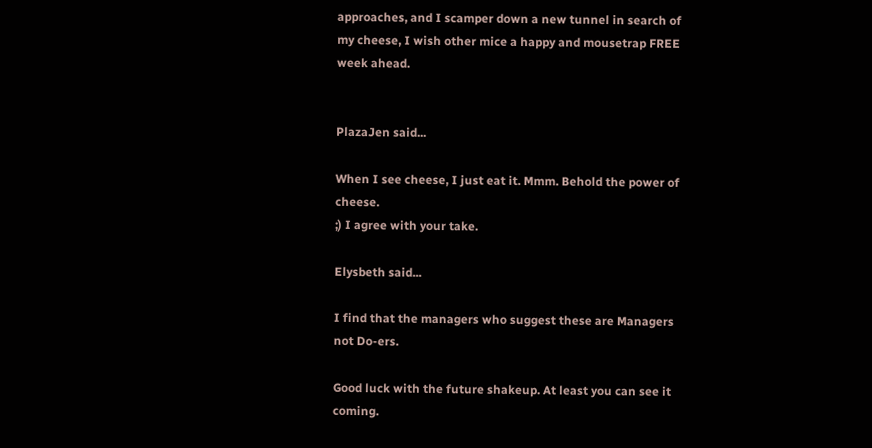approaches, and I scamper down a new tunnel in search of my cheese, I wish other mice a happy and mousetrap FREE week ahead.


PlazaJen said...

When I see cheese, I just eat it. Mmm. Behold the power of cheese.
;) I agree with your take.

Elysbeth said...

I find that the managers who suggest these are Managers not Do-ers.

Good luck with the future shakeup. At least you can see it coming.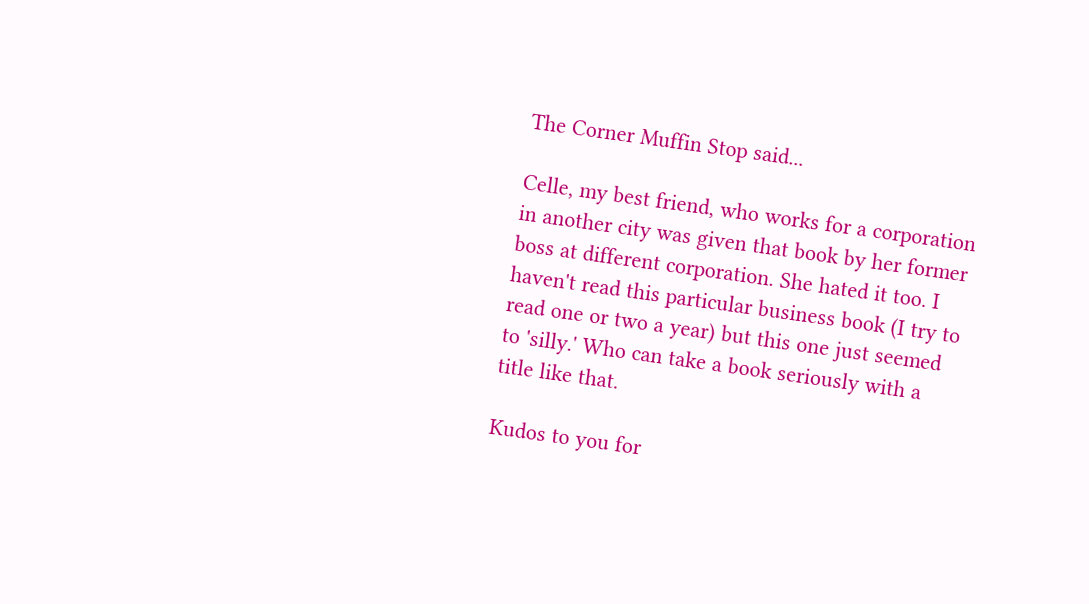The Corner Muffin Stop said...

Celle, my best friend, who works for a corporation in another city was given that book by her former boss at different corporation. She hated it too. I haven't read this particular business book (I try to read one or two a year) but this one just seemed to 'silly.' Who can take a book seriously with a title like that.

Kudos to you for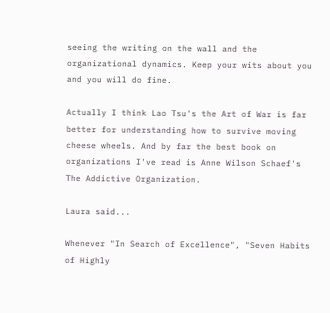seeing the writing on the wall and the organizational dynamics. Keep your wits about you and you will do fine.

Actually I think Lao Tsu's the Art of War is far better for understanding how to survive moving cheese wheels. And by far the best book on organizations I've read is Anne Wilson Schaef's The Addictive Organization.

Laura said...

Whenever "In Search of Excellence", "Seven Habits of Highly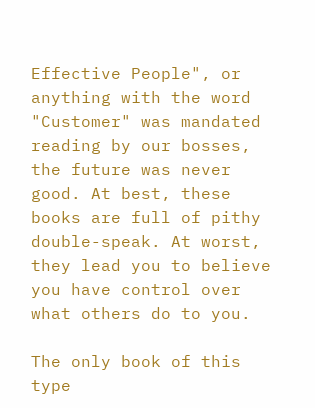Effective People", or anything with the word "Customer" was mandated reading by our bosses, the future was never good. At best, these books are full of pithy double-speak. At worst, they lead you to believe you have control over what others do to you.

The only book of this type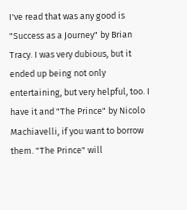I've read that was any good is "Success as a Journey" by Brian Tracy. I was very dubious, but it ended up being not only entertaining, but very helpful, too. I have it and "The Prince" by Nicolo Machiavelli, if you want to borrow them. "The Prince" will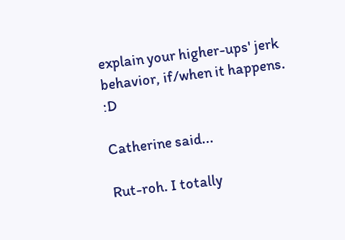explain your higher-ups' jerk behavior, if/when it happens. :D

Catherine said...

Rut-roh. I totally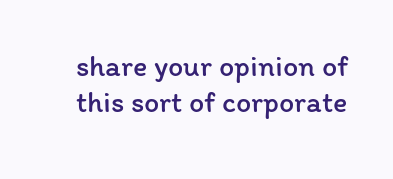share your opinion of this sort of corporate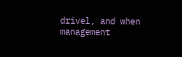drivel, and when management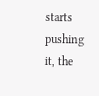starts pushing it, the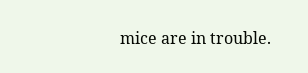mice are in trouble.